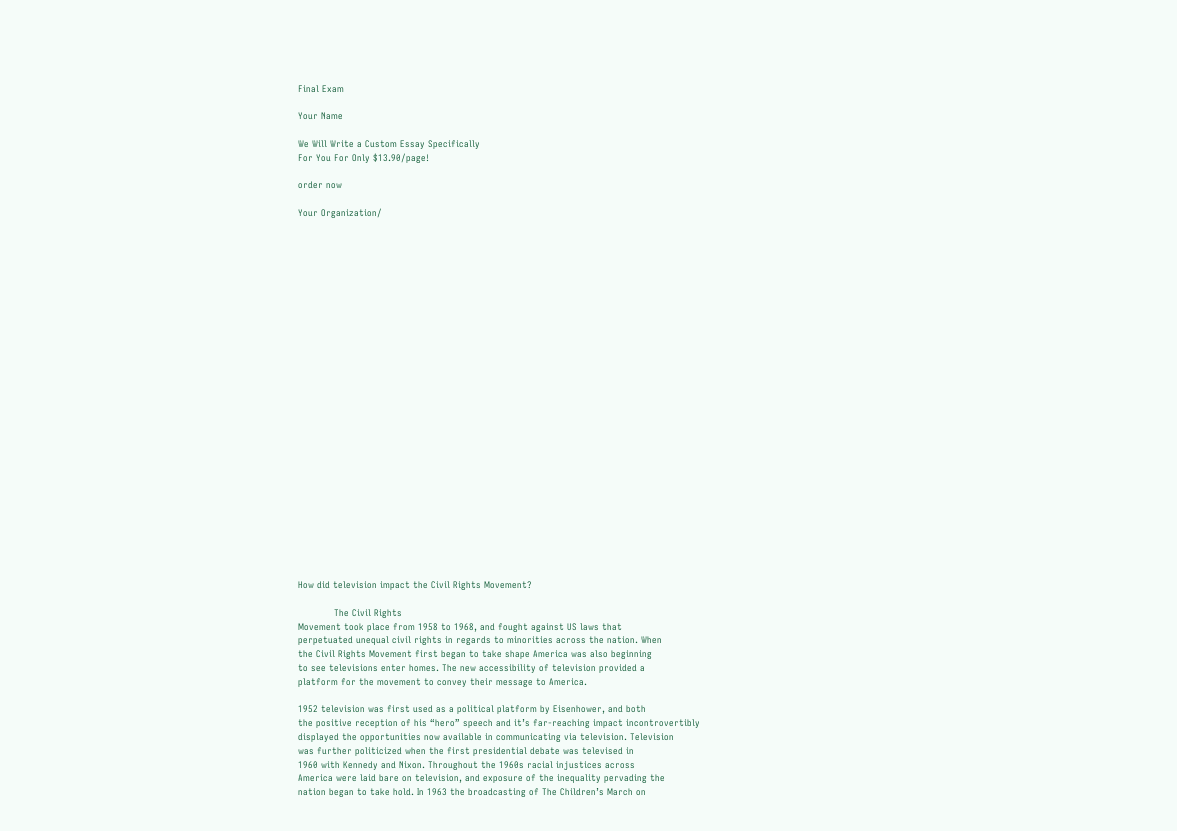Final Exam

Your Name

We Will Write a Custom Essay Specifically
For You For Only $13.90/page!

order now

Your Organization/


























How did television impact the Civil Rights Movement?

            The Civil Rights
Movement took place from 1958 to 1968, and fought against US laws that
perpetuated unequal civil rights in regards to minorities across the nation. When
the Civil Rights Movement first began to take shape America was also beginning
to see televisions enter homes. The new accessibility of television provided a
platform for the movement to convey their message to America.

1952 television was first used as a political platform by Eisenhower, and both
the positive reception of his “hero” speech and it’s far-reaching impact incontrovertibly
displayed the opportunities now available in communicating via television. Television
was further politicized when the first presidential debate was televised in
1960 with Kennedy and Nixon. Throughout the 1960s racial injustices across
America were laid bare on television, and exposure of the inequality pervading the
nation began to take hold. In 1963 the broadcasting of The Children’s March on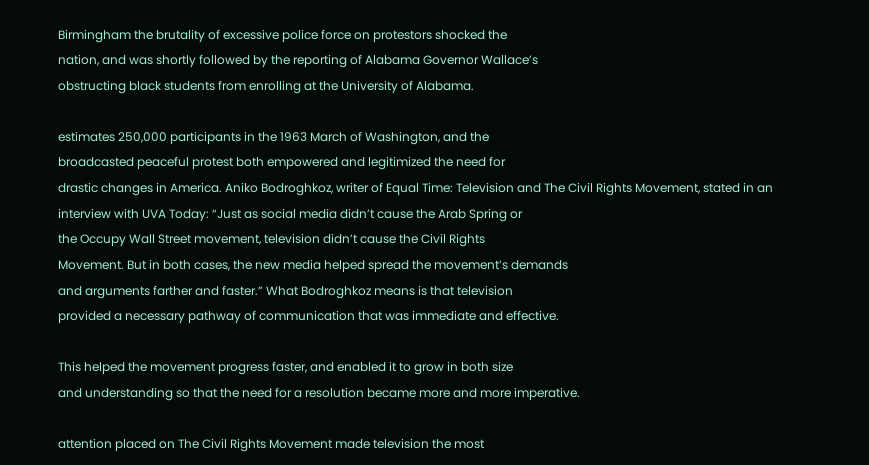Birmingham the brutality of excessive police force on protestors shocked the
nation, and was shortly followed by the reporting of Alabama Governor Wallace’s
obstructing black students from enrolling at the University of Alabama.

estimates 250,000 participants in the 1963 March of Washington, and the
broadcasted peaceful protest both empowered and legitimized the need for
drastic changes in America. Aniko Bodroghkoz, writer of Equal Time: Television and The Civil Rights Movement, stated in an
interview with UVA Today: “Just as social media didn’t cause the Arab Spring or
the Occupy Wall Street movement, television didn’t cause the Civil Rights
Movement. But in both cases, the new media helped spread the movement’s demands
and arguments farther and faster.” What Bodroghkoz means is that television
provided a necessary pathway of communication that was immediate and effective.

This helped the movement progress faster, and enabled it to grow in both size
and understanding so that the need for a resolution became more and more imperative.

attention placed on The Civil Rights Movement made television the most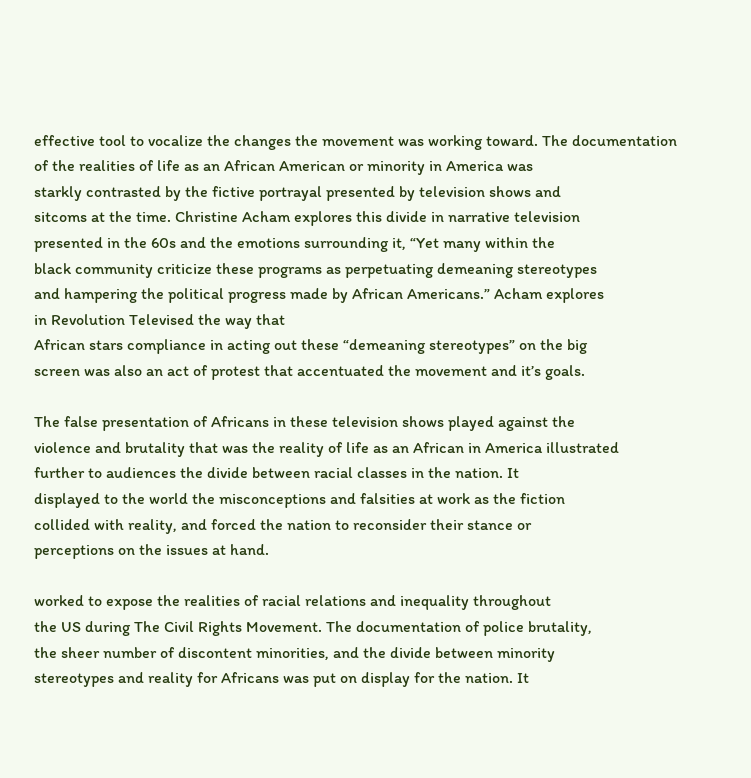effective tool to vocalize the changes the movement was working toward. The documentation
of the realities of life as an African American or minority in America was
starkly contrasted by the fictive portrayal presented by television shows and
sitcoms at the time. Christine Acham explores this divide in narrative television
presented in the 60s and the emotions surrounding it, “Yet many within the
black community criticize these programs as perpetuating demeaning stereotypes
and hampering the political progress made by African Americans.” Acham explores
in Revolution Televised the way that
African stars compliance in acting out these “demeaning stereotypes” on the big
screen was also an act of protest that accentuated the movement and it’s goals.

The false presentation of Africans in these television shows played against the
violence and brutality that was the reality of life as an African in America illustrated
further to audiences the divide between racial classes in the nation. It
displayed to the world the misconceptions and falsities at work as the fiction
collided with reality, and forced the nation to reconsider their stance or
perceptions on the issues at hand.

worked to expose the realities of racial relations and inequality throughout
the US during The Civil Rights Movement. The documentation of police brutality,
the sheer number of discontent minorities, and the divide between minority
stereotypes and reality for Africans was put on display for the nation. It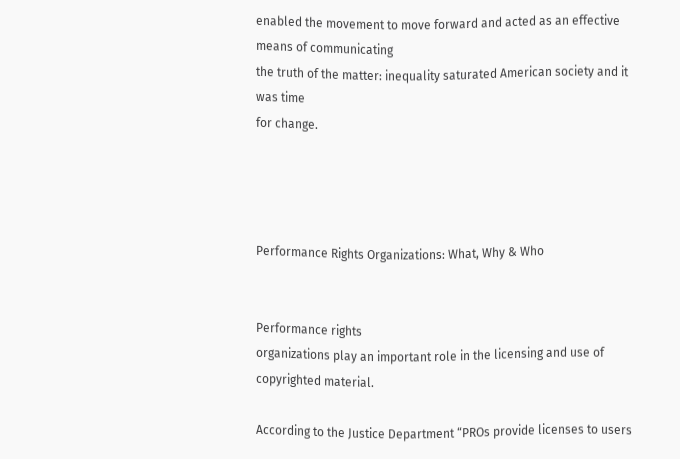enabled the movement to move forward and acted as an effective means of communicating
the truth of the matter: inequality saturated American society and it was time
for change.




Performance Rights Organizations: What, Why & Who


Performance rights
organizations play an important role in the licensing and use of copyrighted material.

According to the Justice Department “PROs provide licenses to users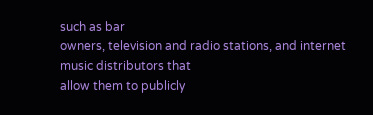such as bar
owners, television and radio stations, and internet music distributors that
allow them to publicly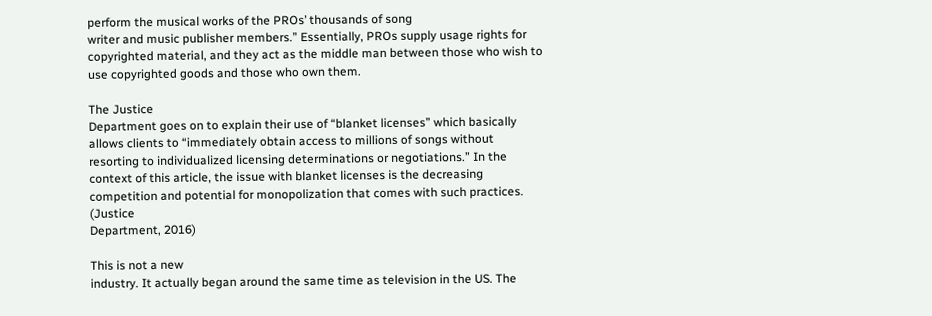perform the musical works of the PROs’ thousands of song
writer and music publisher members.” Essentially, PROs supply usage rights for
copyrighted material, and they act as the middle man between those who wish to
use copyrighted goods and those who own them.

The Justice
Department goes on to explain their use of “blanket licenses” which basically
allows clients to “immediately obtain access to millions of songs without
resorting to individualized licensing determinations or negotiations.” In the
context of this article, the issue with blanket licenses is the decreasing
competition and potential for monopolization that comes with such practices. (Justice
Department, 2016)

This is not a new
industry. It actually began around the same time as television in the US. The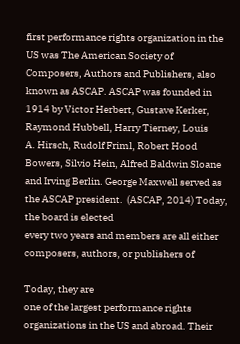first performance rights organization in the US was The American Society of
Composers, Authors and Publishers, also known as ASCAP. ASCAP was founded in
1914 by Victor Herbert, Gustave Kerker, Raymond Hubbell, Harry Tierney, Louis
A. Hirsch, Rudolf Friml, Robert Hood Bowers, Silvio Hein, Alfred Baldwin Sloane
and Irving Berlin. George Maxwell served as the ASCAP president.  (ASCAP, 2014) Today, the board is elected
every two years and members are all either composers, authors, or publishers of

Today, they are
one of the largest performance rights organizations in the US and abroad. Their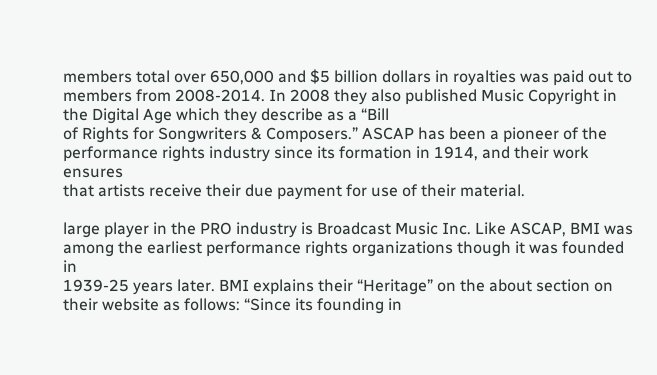members total over 650,000 and $5 billion dollars in royalties was paid out to
members from 2008-2014. In 2008 they also published Music Copyright in the Digital Age which they describe as a “Bill
of Rights for Songwriters & Composers.” ASCAP has been a pioneer of the
performance rights industry since its formation in 1914, and their work ensures
that artists receive their due payment for use of their material.

large player in the PRO industry is Broadcast Music Inc. Like ASCAP, BMI was
among the earliest performance rights organizations though it was founded in
1939-25 years later. BMI explains their “Heritage” on the about section on
their website as follows: “Since its founding in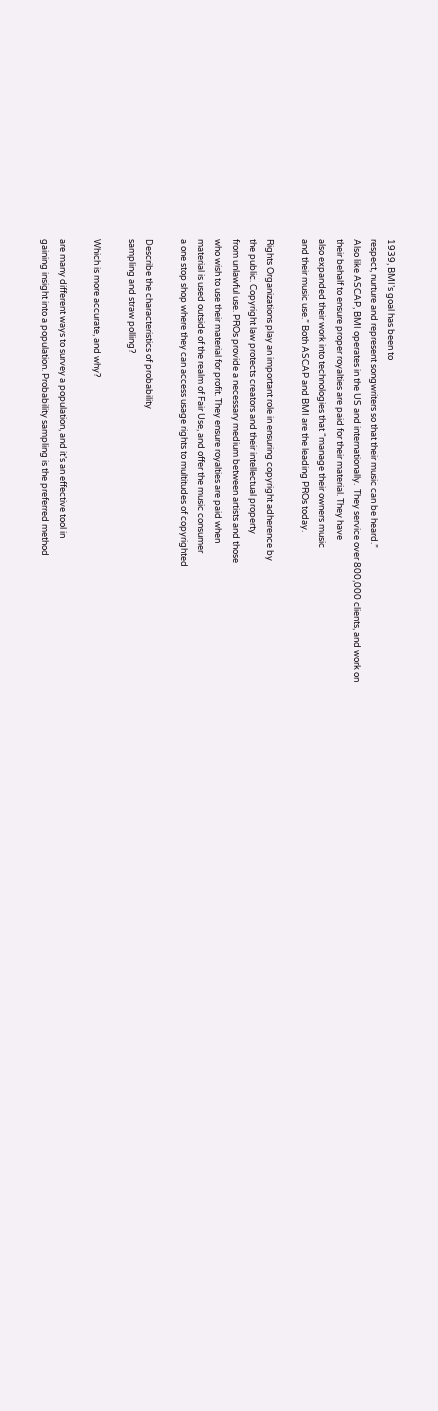1939, BMI’s goal has been to
respect, nurture and represent songwriters so that their music can be heard.”
Also like ASCAP, BMI operates in the US and internationally.  They service over 800,000 clients, and work on
their behalf to ensure proper royalties are paid for their material. They have
also expanded their work into technologies that “manage their owners music
and their music use.” Both ASCAP and BMI are the leading PROs today.

Rights Organizations play an important role in ensuring copyright adherence by
the public. Copyright law protects creators and their intellectual property
from unlawful use. PROs provide a necessary medium between artists and those
who wish to use their material for profit. They ensure royalties are paid when
material is used outside of the realm of Fair Use, and offer the music consumer
a one stop shop where they can access usage rights to multitudes of copyrighted

Describe the characteristics of probability
sampling and straw polling?

Which is more accurate, and why?

are many different ways to survey a population, and it’s an effective tool in
gaining insight into a population. Probability sampling is the preferred method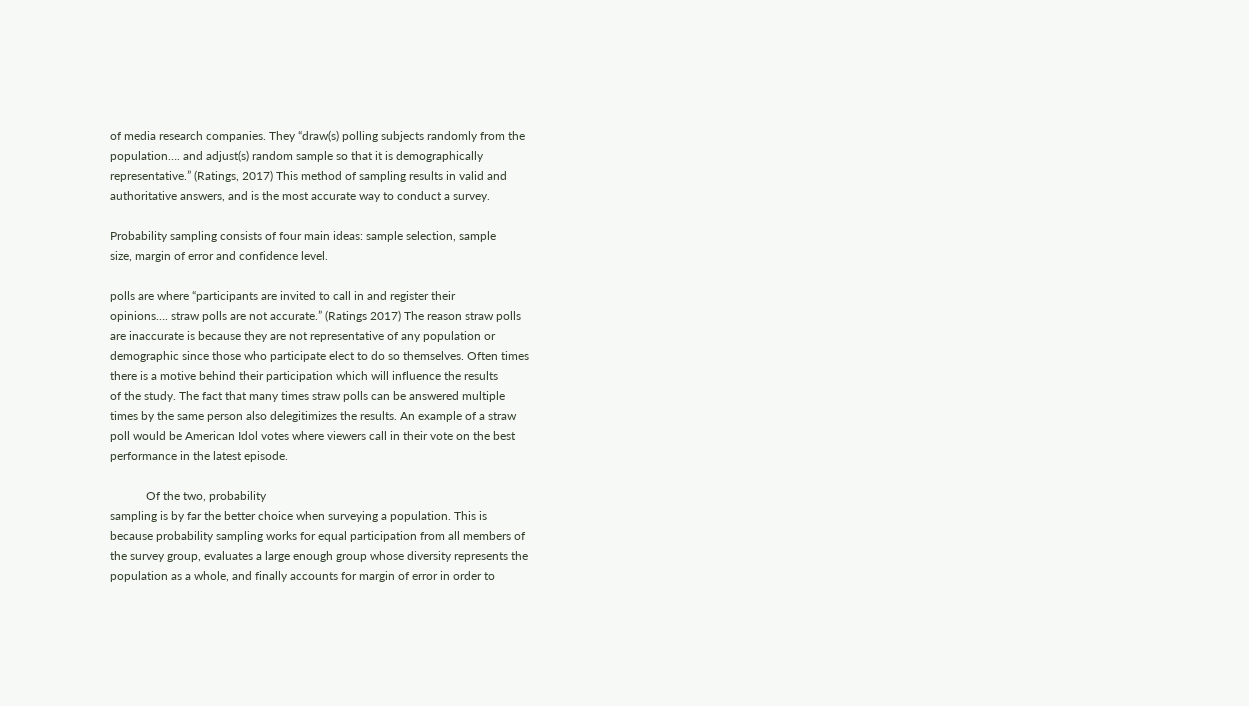of media research companies. They “draw(s) polling subjects randomly from the
population…. and adjust(s) random sample so that it is demographically
representative.” (Ratings, 2017) This method of sampling results in valid and
authoritative answers, and is the most accurate way to conduct a survey.

Probability sampling consists of four main ideas: sample selection, sample
size, margin of error and confidence level.

polls are where “participants are invited to call in and register their
opinions…. straw polls are not accurate.” (Ratings 2017) The reason straw polls
are inaccurate is because they are not representative of any population or
demographic since those who participate elect to do so themselves. Often times
there is a motive behind their participation which will influence the results
of the study. The fact that many times straw polls can be answered multiple
times by the same person also delegitimizes the results. An example of a straw
poll would be American Idol votes where viewers call in their vote on the best
performance in the latest episode.

            Of the two, probability
sampling is by far the better choice when surveying a population. This is
because probability sampling works for equal participation from all members of
the survey group, evaluates a large enough group whose diversity represents the
population as a whole, and finally accounts for margin of error in order to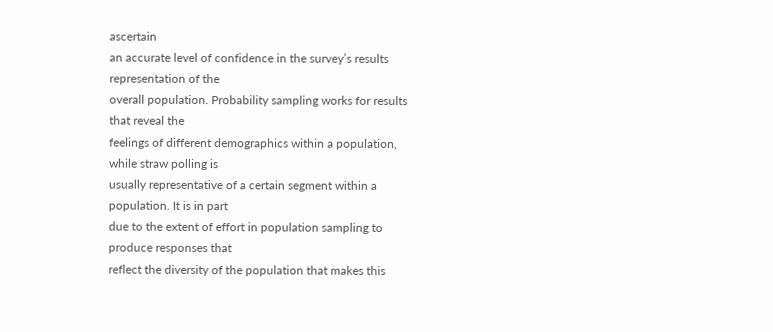ascertain
an accurate level of confidence in the survey’s results representation of the
overall population. Probability sampling works for results that reveal the
feelings of different demographics within a population, while straw polling is
usually representative of a certain segment within a population. It is in part
due to the extent of effort in population sampling to produce responses that
reflect the diversity of the population that makes this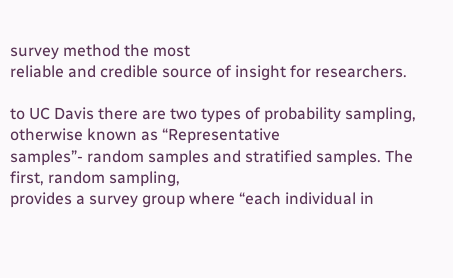survey method the most
reliable and credible source of insight for researchers.

to UC Davis there are two types of probability sampling, otherwise known as “Representative
samples”- random samples and stratified samples. The first, random sampling,
provides a survey group where “each individual in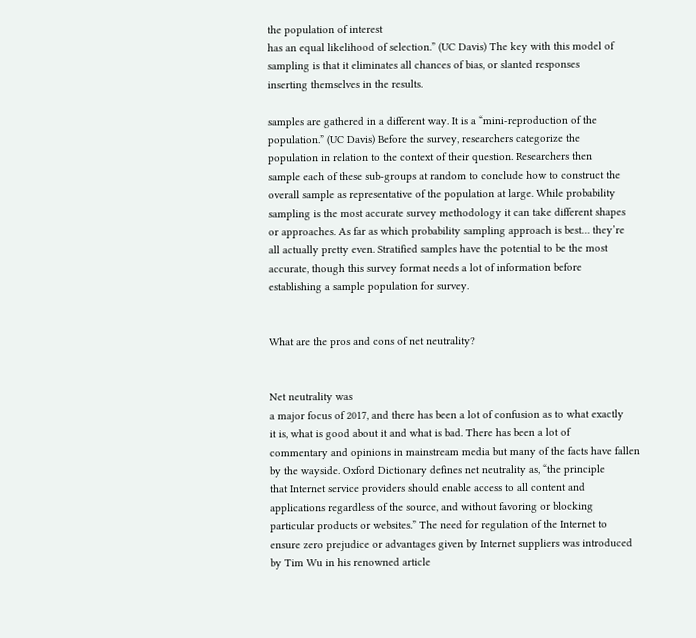the population of interest
has an equal likelihood of selection.” (UC Davis) The key with this model of
sampling is that it eliminates all chances of bias, or slanted responses
inserting themselves in the results.

samples are gathered in a different way. It is a “mini-reproduction of the
population.” (UC Davis) Before the survey, researchers categorize the
population in relation to the context of their question. Researchers then
sample each of these sub-groups at random to conclude how to construct the
overall sample as representative of the population at large. While probability
sampling is the most accurate survey methodology it can take different shapes
or approaches. As far as which probability sampling approach is best… they’re
all actually pretty even. Stratified samples have the potential to be the most
accurate, though this survey format needs a lot of information before
establishing a sample population for survey.


What are the pros and cons of net neutrality?


Net neutrality was
a major focus of 2017, and there has been a lot of confusion as to what exactly
it is, what is good about it and what is bad. There has been a lot of
commentary and opinions in mainstream media but many of the facts have fallen
by the wayside. Oxford Dictionary defines net neutrality as, “the principle
that Internet service providers should enable access to all content and
applications regardless of the source, and without favoring or blocking
particular products or websites.” The need for regulation of the Internet to
ensure zero prejudice or advantages given by Internet suppliers was introduced
by Tim Wu in his renowned article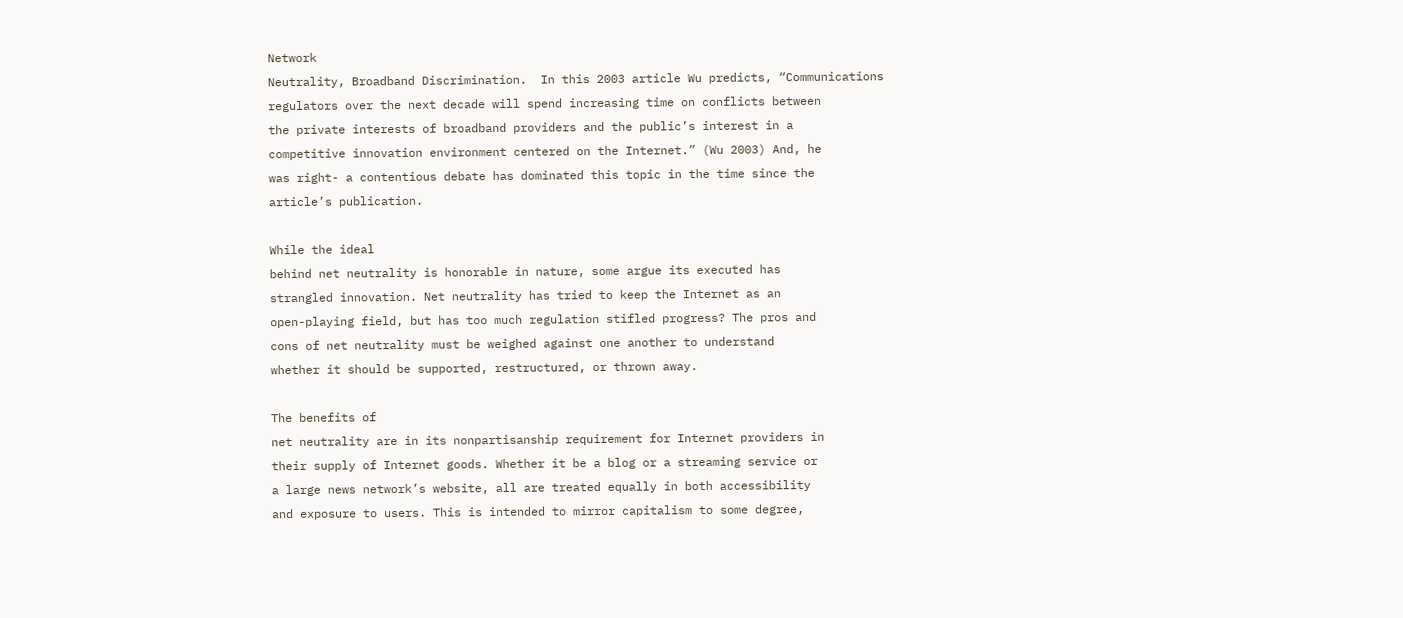Network
Neutrality, Broadband Discrimination.  In this 2003 article Wu predicts, “Communications
regulators over the next decade will spend increasing time on conflicts between
the private interests of broadband providers and the public’s interest in a
competitive innovation environment centered on the Internet.” (Wu 2003) And, he
was right- a contentious debate has dominated this topic in the time since the
article’s publication.

While the ideal
behind net neutrality is honorable in nature, some argue its executed has
strangled innovation. Net neutrality has tried to keep the Internet as an
open-playing field, but has too much regulation stifled progress? The pros and
cons of net neutrality must be weighed against one another to understand
whether it should be supported, restructured, or thrown away.

The benefits of
net neutrality are in its nonpartisanship requirement for Internet providers in
their supply of Internet goods. Whether it be a blog or a streaming service or
a large news network’s website, all are treated equally in both accessibility
and exposure to users. This is intended to mirror capitalism to some degree,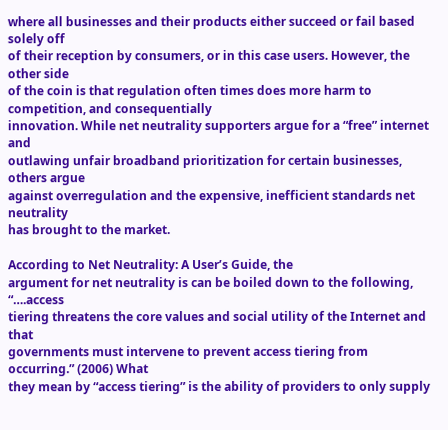where all businesses and their products either succeed or fail based solely off
of their reception by consumers, or in this case users. However, the other side
of the coin is that regulation often times does more harm to competition, and consequentially
innovation. While net neutrality supporters argue for a “free” internet and
outlawing unfair broadband prioritization for certain businesses, others argue
against overregulation and the expensive, inefficient standards net neutrality
has brought to the market.

According to Net Neutrality: A User’s Guide, the
argument for net neutrality is can be boiled down to the following, “….access
tiering threatens the core values and social utility of the Internet and that
governments must intervene to prevent access tiering from occurring.” (2006) What
they mean by “access tiering” is the ability of providers to only supply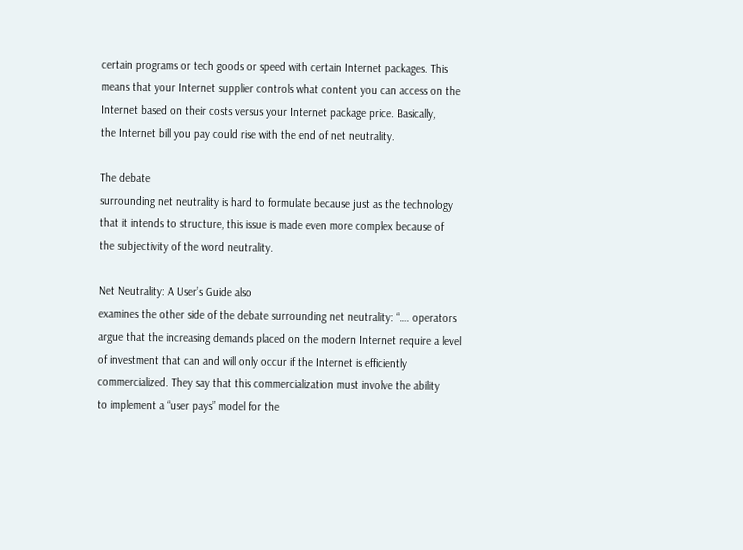certain programs or tech goods or speed with certain Internet packages. This
means that your Internet supplier controls what content you can access on the
Internet based on their costs versus your Internet package price. Basically,
the Internet bill you pay could rise with the end of net neutrality.

The debate
surrounding net neutrality is hard to formulate because just as the technology
that it intends to structure, this issue is made even more complex because of
the subjectivity of the word neutrality.

Net Neutrality: A User’s Guide also
examines the other side of the debate surrounding net neutrality: “…. operators
argue that the increasing demands placed on the modern Internet require a level
of investment that can and will only occur if the Internet is efficiently
commercialized. They say that this commercialization must involve the ability
to implement a “user pays” model for the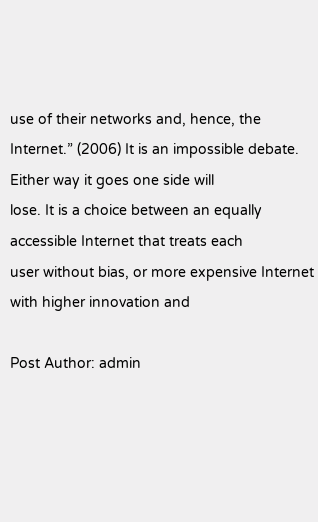use of their networks and, hence, the
Internet.” (2006) It is an impossible debate. Either way it goes one side will
lose. It is a choice between an equally accessible Internet that treats each
user without bias, or more expensive Internet with higher innovation and

Post Author: admin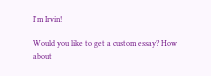I'm Irvin!

Would you like to get a custom essay? How about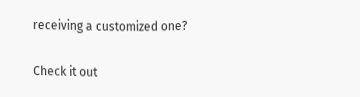receiving a customized one?

Check it out